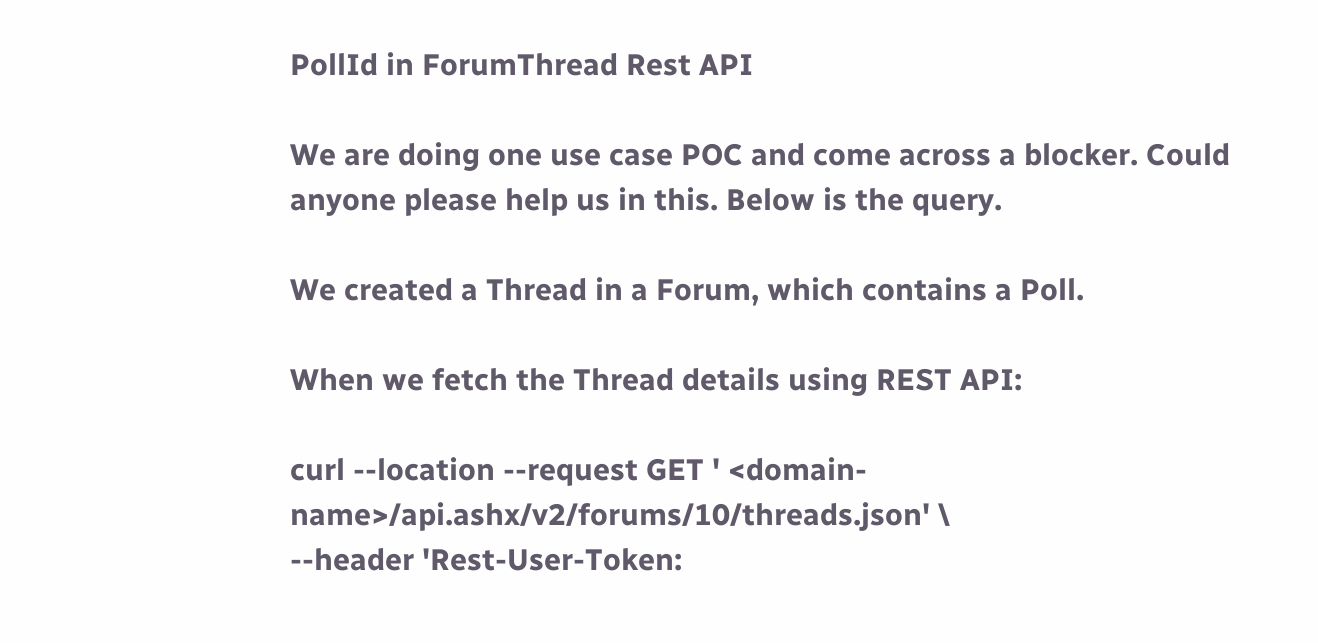PollId in ForumThread Rest API

We are doing one use case POC and come across a blocker. Could anyone please help us in this. Below is the query.

We created a Thread in a Forum, which contains a Poll.

When we fetch the Thread details using REST API:

curl --location --request GET ' <domain-name>/api.ashx/v2/forums/10/threads.json' \
--header 'Rest-User-Token: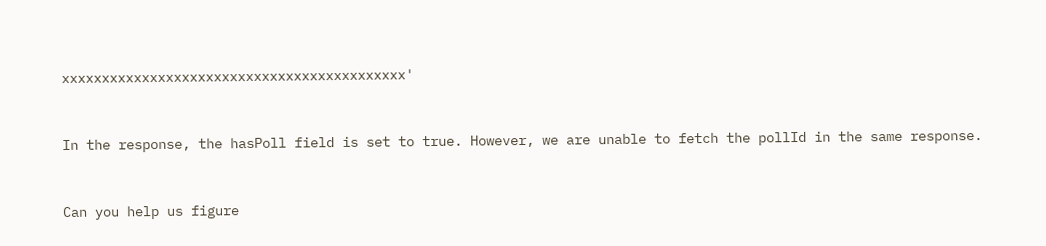xxxxxxxxxxxxxxxxxxxxxxxxxxxxxxxxxxxxxxxxxxx'


In the response, the hasPoll field is set to true. However, we are unable to fetch the pollId in the same response.


Can you help us figure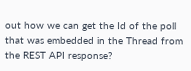out how we can get the Id of the poll that was embedded in the Thread from the REST API response?